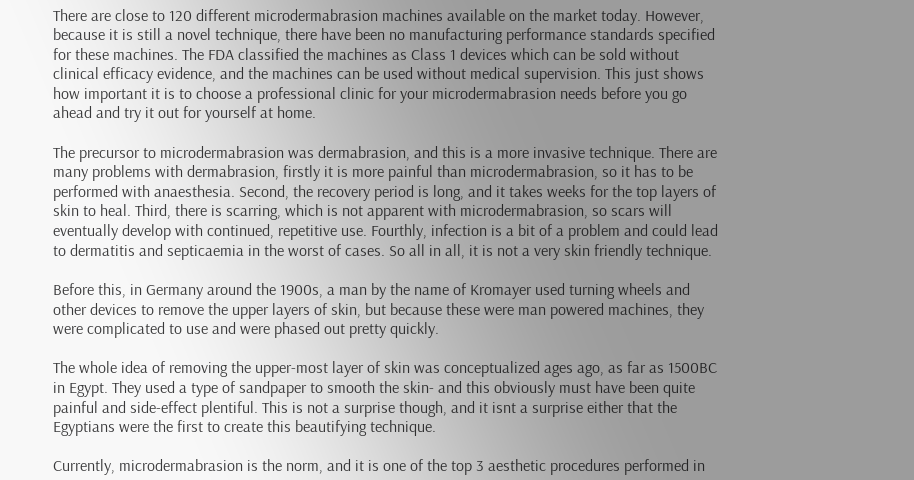There are close to 120 different microdermabrasion machines available on the market today. However, because it is still a novel technique, there have been no manufacturing performance standards specified for these machines. The FDA classified the machines as Class 1 devices which can be sold without clinical efficacy evidence, and the machines can be used without medical supervision. This just shows how important it is to choose a professional clinic for your microdermabrasion needs before you go ahead and try it out for yourself at home.

The precursor to microdermabrasion was dermabrasion, and this is a more invasive technique. There are many problems with dermabrasion, firstly it is more painful than microdermabrasion, so it has to be performed with anaesthesia. Second, the recovery period is long, and it takes weeks for the top layers of skin to heal. Third, there is scarring, which is not apparent with microdermabrasion, so scars will eventually develop with continued, repetitive use. Fourthly, infection is a bit of a problem and could lead to dermatitis and septicaemia in the worst of cases. So all in all, it is not a very skin friendly technique.

Before this, in Germany around the 1900s, a man by the name of Kromayer used turning wheels and other devices to remove the upper layers of skin, but because these were man powered machines, they were complicated to use and were phased out pretty quickly.

The whole idea of removing the upper-most layer of skin was conceptualized ages ago, as far as 1500BC in Egypt. They used a type of sandpaper to smooth the skin- and this obviously must have been quite painful and side-effect plentiful. This is not a surprise though, and it isnt a surprise either that the Egyptians were the first to create this beautifying technique.

Currently, microdermabrasion is the norm, and it is one of the top 3 aesthetic procedures performed in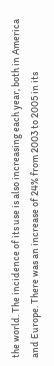the world. The incidence of its use is also increasing each year, both in America and Europe. There was an increase of 24% from 2003 to 2005 in its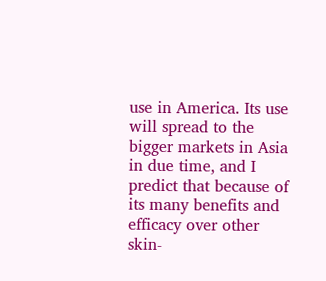use in America. Its use will spread to the bigger markets in Asia in due time, and I predict that because of its many benefits and efficacy over other skin-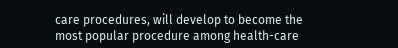care procedures, will develop to become the most popular procedure among health-care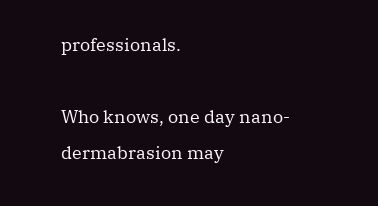professionals.

Who knows, one day nano-dermabrasion may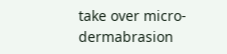take over micro-dermabrasion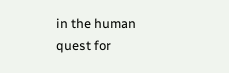in the human quest for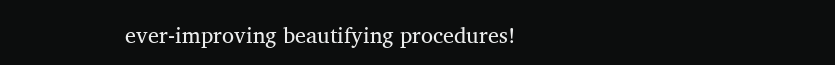ever-improving beautifying procedures!